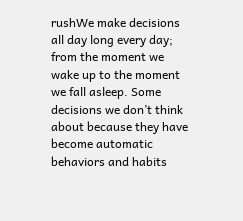rushWe make decisions all day long every day; from the moment we wake up to the moment we fall asleep. Some decisions we don’t think about because they have become automatic behaviors and habits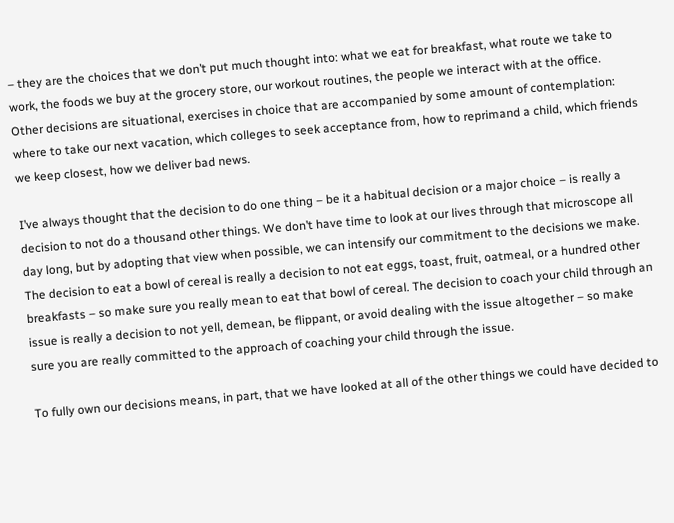– they are the choices that we don’t put much thought into: what we eat for breakfast, what route we take to work, the foods we buy at the grocery store, our workout routines, the people we interact with at the office. Other decisions are situational, exercises in choice that are accompanied by some amount of contemplation: where to take our next vacation, which colleges to seek acceptance from, how to reprimand a child, which friends we keep closest, how we deliver bad news.

I’ve always thought that the decision to do one thing – be it a habitual decision or a major choice – is really a decision to not do a thousand other things. We don’t have time to look at our lives through that microscope all day long, but by adopting that view when possible, we can intensify our commitment to the decisions we make. The decision to eat a bowl of cereal is really a decision to not eat eggs, toast, fruit, oatmeal, or a hundred other breakfasts – so make sure you really mean to eat that bowl of cereal. The decision to coach your child through an issue is really a decision to not yell, demean, be flippant, or avoid dealing with the issue altogether – so make sure you are really committed to the approach of coaching your child through the issue.

To fully own our decisions means, in part, that we have looked at all of the other things we could have decided to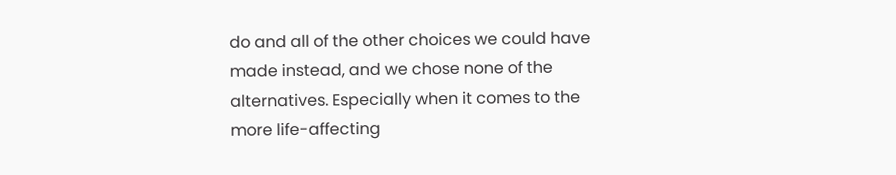do and all of the other choices we could have made instead, and we chose none of the alternatives. Especially when it comes to the more life-affecting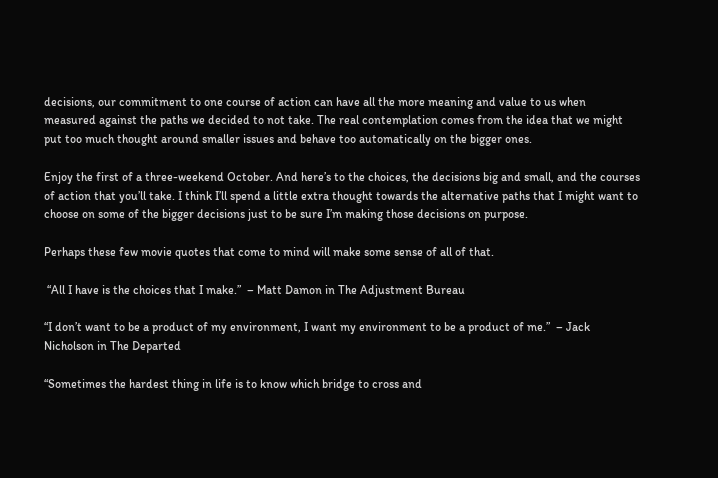decisions, our commitment to one course of action can have all the more meaning and value to us when measured against the paths we decided to not take. The real contemplation comes from the idea that we might put too much thought around smaller issues and behave too automatically on the bigger ones.

Enjoy the first of a three-weekend October. And here’s to the choices, the decisions big and small, and the courses of action that you’ll take. I think I’ll spend a little extra thought towards the alternative paths that I might want to choose on some of the bigger decisions just to be sure I’m making those decisions on purpose.

Perhaps these few movie quotes that come to mind will make some sense of all of that.

 “All I have is the choices that I make.”  – Matt Damon in The Adjustment Bureau

“I don’t want to be a product of my environment, I want my environment to be a product of me.”  – Jack Nicholson in The Departed

“Sometimes the hardest thing in life is to know which bridge to cross and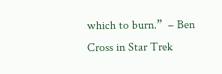which to burn.”  – Ben Cross in Star Trek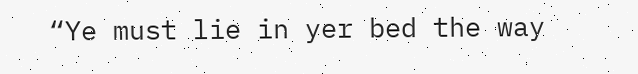“Ye must lie in yer bed the way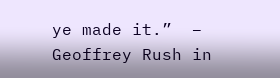ye made it.”  – Geoffrey Rush in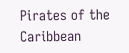Pirates of the Caribbean